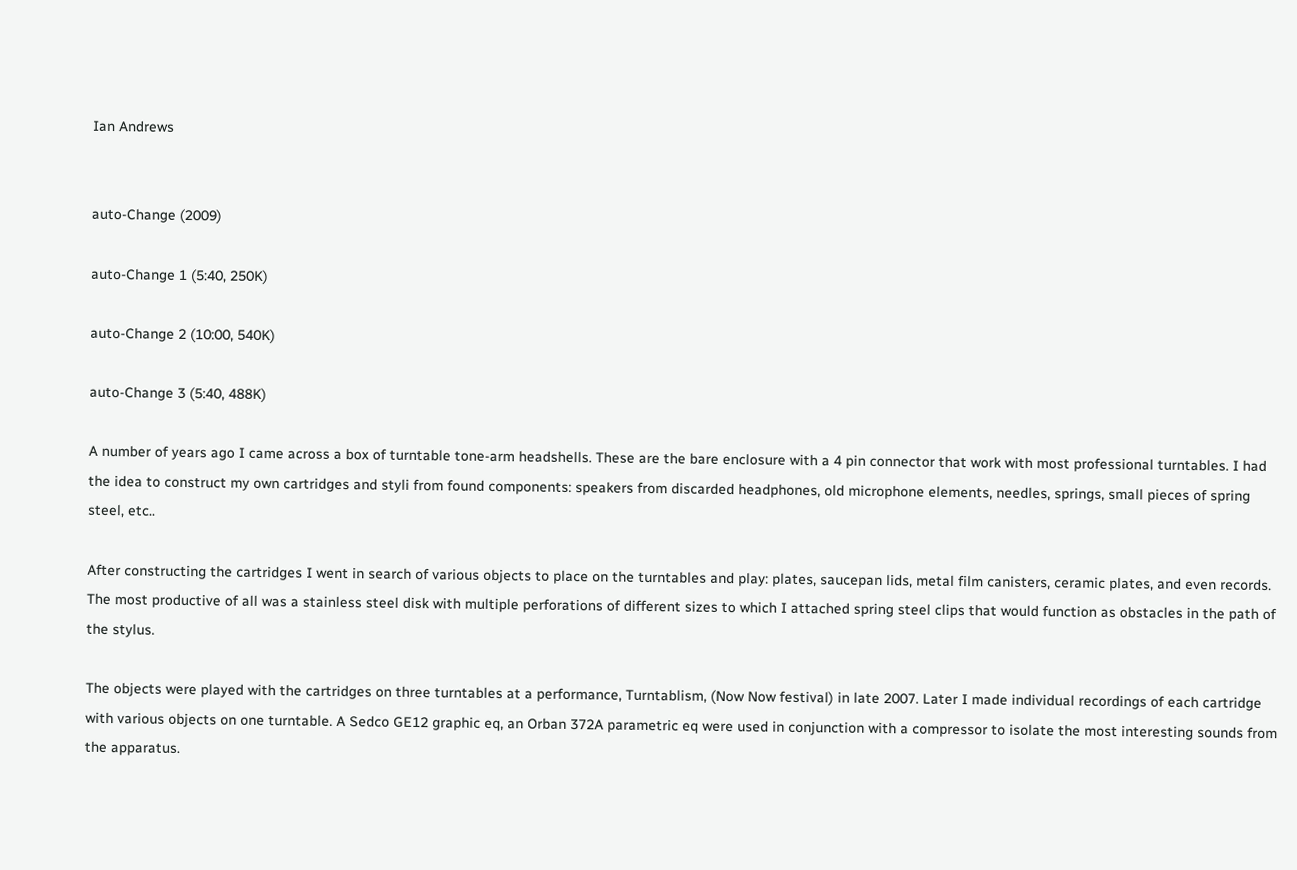Ian Andrews


auto-Change (2009)

auto-Change 1 (5:40, 250K)

auto-Change 2 (10:00, 540K)

auto-Change 3 (5:40, 488K)

A number of years ago I came across a box of turntable tone-arm headshells. These are the bare enclosure with a 4 pin connector that work with most professional turntables. I had the idea to construct my own cartridges and styli from found components: speakers from discarded headphones, old microphone elements, needles, springs, small pieces of spring steel, etc..

After constructing the cartridges I went in search of various objects to place on the turntables and play: plates, saucepan lids, metal film canisters, ceramic plates, and even records. The most productive of all was a stainless steel disk with multiple perforations of different sizes to which I attached spring steel clips that would function as obstacles in the path of the stylus.

The objects were played with the cartridges on three turntables at a performance, Turntablism, (Now Now festival) in late 2007. Later I made individual recordings of each cartridge with various objects on one turntable. A Sedco GE12 graphic eq, an Orban 372A parametric eq were used in conjunction with a compressor to isolate the most interesting sounds from the apparatus.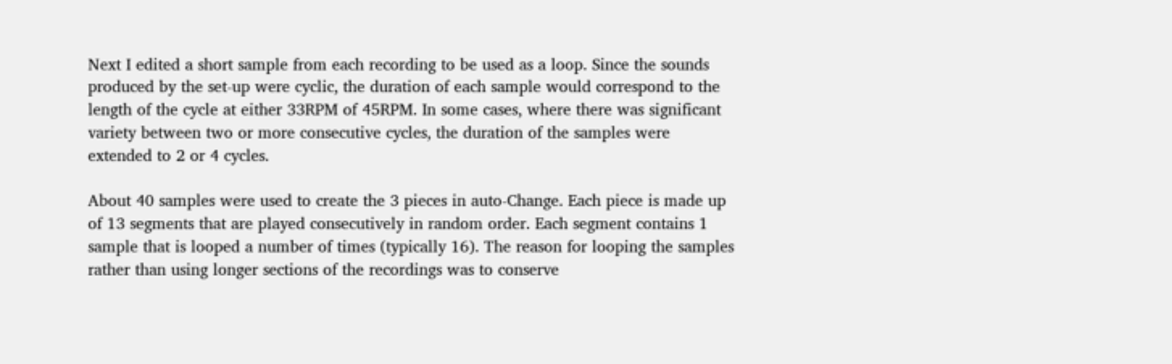Next I edited a short sample from each recording to be used as a loop. Since the sounds produced by the set-up were cyclic, the duration of each sample would correspond to the length of the cycle at either 33RPM of 45RPM. In some cases, where there was significant variety between two or more consecutive cycles, the duration of the samples were extended to 2 or 4 cycles.

About 40 samples were used to create the 3 pieces in auto-Change. Each piece is made up of 13 segments that are played consecutively in random order. Each segment contains 1 sample that is looped a number of times (typically 16). The reason for looping the samples rather than using longer sections of the recordings was to conserve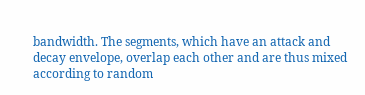bandwidth. The segments, which have an attack and decay envelope, overlap each other and are thus mixed according to random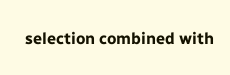selection combined with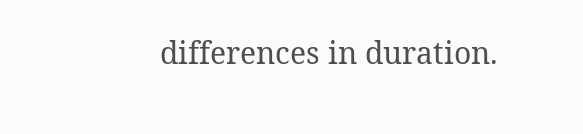differences in duration.